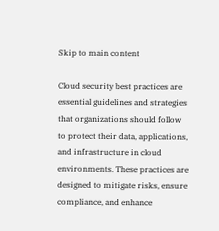Skip to main content

Cloud security best practices are essential guidelines and strategies that organizations should follow to protect their data, applications, and infrastructure in cloud environments. These practices are designed to mitigate risks, ensure compliance, and enhance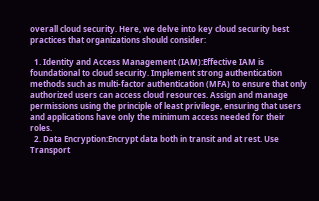overall cloud security. Here, we delve into key cloud security best practices that organizations should consider:

  1. Identity and Access Management (IAM):Effective IAM is foundational to cloud security. Implement strong authentication methods such as multi-factor authentication (MFA) to ensure that only authorized users can access cloud resources. Assign and manage permissions using the principle of least privilege, ensuring that users and applications have only the minimum access needed for their roles.
  2. Data Encryption:Encrypt data both in transit and at rest. Use Transport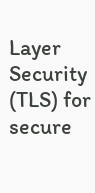Layer Security (TLS) for secure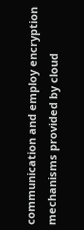communication and employ encryption mechanisms provided by cloud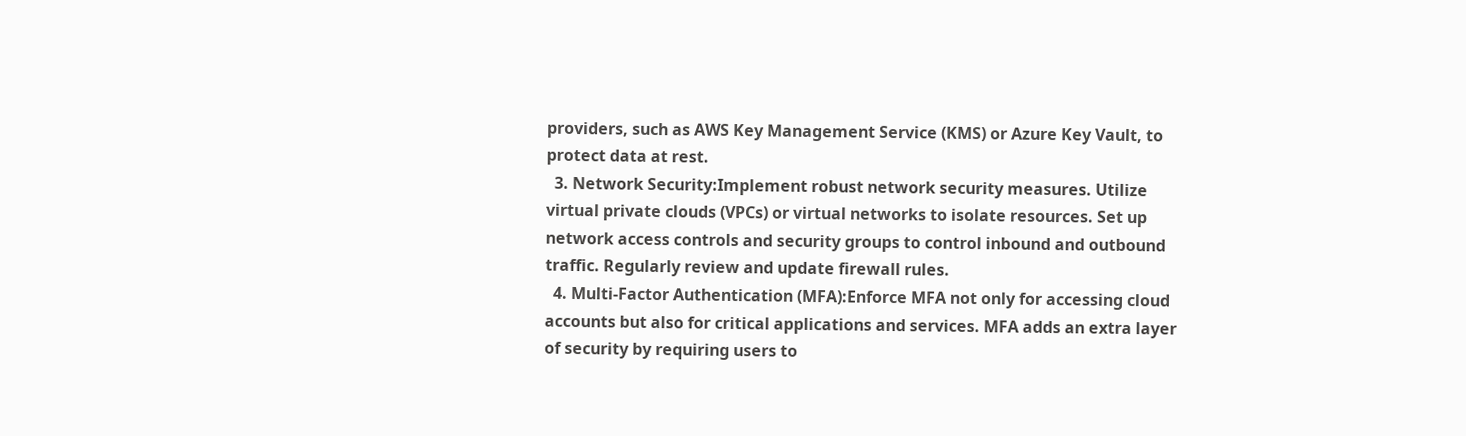providers, such as AWS Key Management Service (KMS) or Azure Key Vault, to protect data at rest.
  3. Network Security:Implement robust network security measures. Utilize virtual private clouds (VPCs) or virtual networks to isolate resources. Set up network access controls and security groups to control inbound and outbound traffic. Regularly review and update firewall rules.
  4. Multi-Factor Authentication (MFA):Enforce MFA not only for accessing cloud accounts but also for critical applications and services. MFA adds an extra layer of security by requiring users to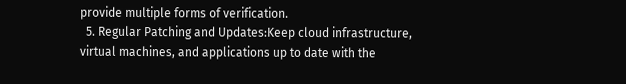provide multiple forms of verification.
  5. Regular Patching and Updates:Keep cloud infrastructure, virtual machines, and applications up to date with the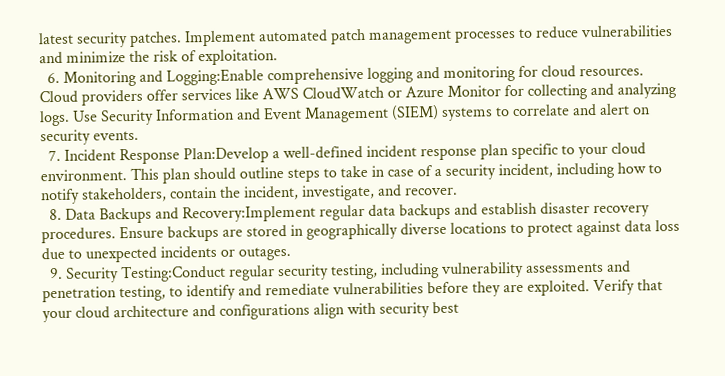latest security patches. Implement automated patch management processes to reduce vulnerabilities and minimize the risk of exploitation.
  6. Monitoring and Logging:Enable comprehensive logging and monitoring for cloud resources. Cloud providers offer services like AWS CloudWatch or Azure Monitor for collecting and analyzing logs. Use Security Information and Event Management (SIEM) systems to correlate and alert on security events.
  7. Incident Response Plan:Develop a well-defined incident response plan specific to your cloud environment. This plan should outline steps to take in case of a security incident, including how to notify stakeholders, contain the incident, investigate, and recover.
  8. Data Backups and Recovery:Implement regular data backups and establish disaster recovery procedures. Ensure backups are stored in geographically diverse locations to protect against data loss due to unexpected incidents or outages.
  9. Security Testing:Conduct regular security testing, including vulnerability assessments and penetration testing, to identify and remediate vulnerabilities before they are exploited. Verify that your cloud architecture and configurations align with security best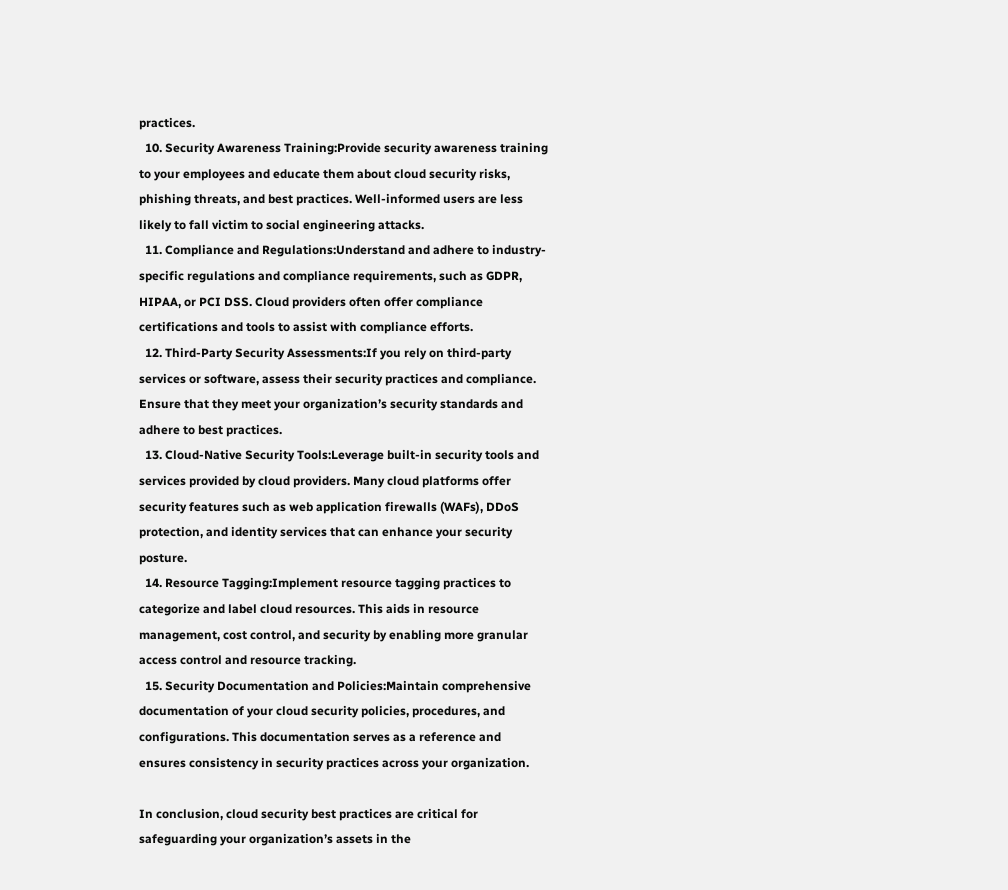practices.
  10. Security Awareness Training:Provide security awareness training to your employees and educate them about cloud security risks, phishing threats, and best practices. Well-informed users are less likely to fall victim to social engineering attacks.
  11. Compliance and Regulations:Understand and adhere to industry-specific regulations and compliance requirements, such as GDPR, HIPAA, or PCI DSS. Cloud providers often offer compliance certifications and tools to assist with compliance efforts.
  12. Third-Party Security Assessments:If you rely on third-party services or software, assess their security practices and compliance. Ensure that they meet your organization’s security standards and adhere to best practices.
  13. Cloud-Native Security Tools:Leverage built-in security tools and services provided by cloud providers. Many cloud platforms offer security features such as web application firewalls (WAFs), DDoS protection, and identity services that can enhance your security posture.
  14. Resource Tagging:Implement resource tagging practices to categorize and label cloud resources. This aids in resource management, cost control, and security by enabling more granular access control and resource tracking.
  15. Security Documentation and Policies:Maintain comprehensive documentation of your cloud security policies, procedures, and configurations. This documentation serves as a reference and ensures consistency in security practices across your organization.

In conclusion, cloud security best practices are critical for safeguarding your organization’s assets in the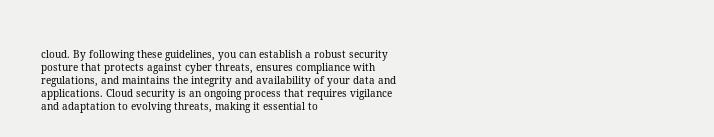cloud. By following these guidelines, you can establish a robust security posture that protects against cyber threats, ensures compliance with regulations, and maintains the integrity and availability of your data and applications. Cloud security is an ongoing process that requires vigilance and adaptation to evolving threats, making it essential to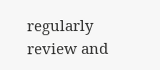regularly review and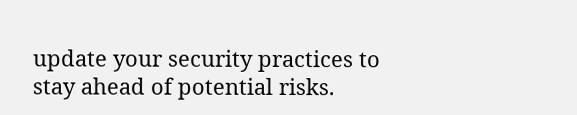update your security practices to stay ahead of potential risks.